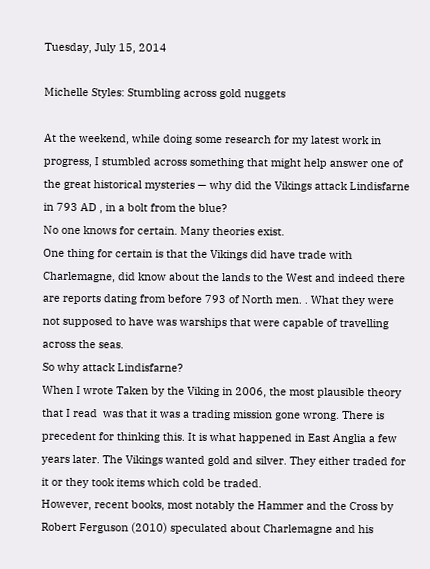Tuesday, July 15, 2014

Michelle Styles: Stumbling across gold nuggets

At the weekend, while doing some research for my latest work in progress, I stumbled across something that might help answer one of the great historical mysteries — why did the Vikings attack Lindisfarne in 793 AD , in a bolt from the blue?
No one knows for certain. Many theories exist.
One thing for certain is that the Vikings did have trade with Charlemagne, did know about the lands to the West and indeed there are reports dating from before 793 of North men. . What they were not supposed to have was warships that were capable of travelling across the seas.
So why attack Lindisfarne?
When I wrote Taken by the Viking in 2006, the most plausible theory that I read  was that it was a trading mission gone wrong. There is precedent for thinking this. It is what happened in East Anglia a few years later. The Vikings wanted gold and silver. They either traded for it or they took items which cold be traded.
However, recent books, most notably the Hammer and the Cross by Robert Ferguson (2010) speculated about Charlemagne and his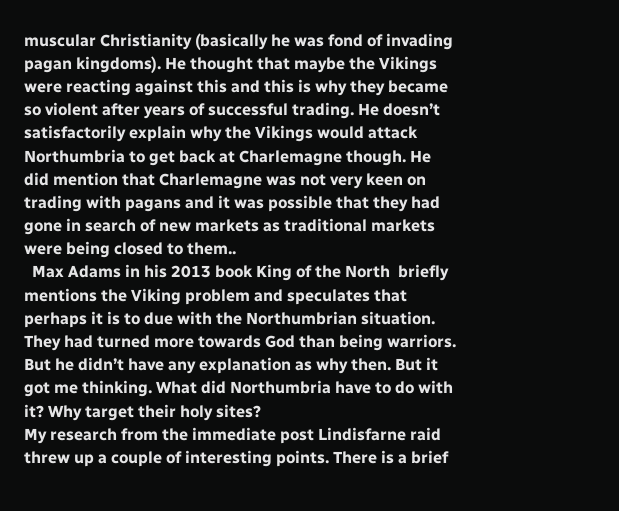muscular Christianity (basically he was fond of invading pagan kingdoms). He thought that maybe the Vikings were reacting against this and this is why they became so violent after years of successful trading. He doesn’t satisfactorily explain why the Vikings would attack Northumbria to get back at Charlemagne though. He did mention that Charlemagne was not very keen on trading with pagans and it was possible that they had gone in search of new markets as traditional markets were being closed to them..
  Max Adams in his 2013 book King of the North  briefly mentions the Viking problem and speculates that perhaps it is to due with the Northumbrian situation. They had turned more towards God than being warriors. But he didn’t have any explanation as why then. But it got me thinking. What did Northumbria have to do with it? Why target their holy sites?
My research from the immediate post Lindisfarne raid threw up a couple of interesting points. There is a brief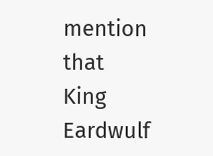mention that King Eardwulf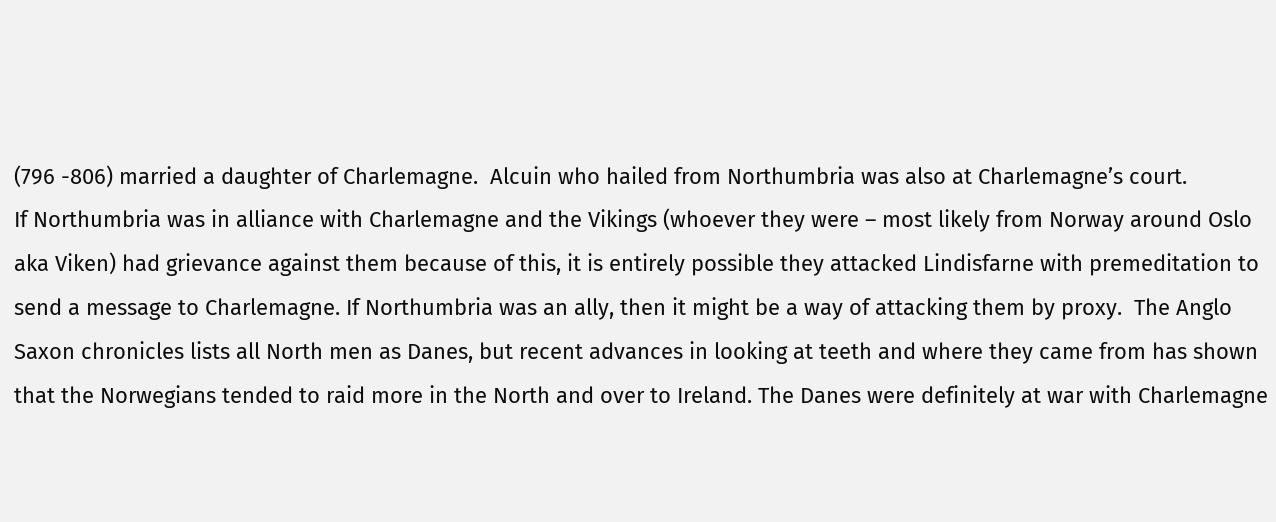(796 -806) married a daughter of Charlemagne.  Alcuin who hailed from Northumbria was also at Charlemagne’s court.
If Northumbria was in alliance with Charlemagne and the Vikings (whoever they were – most likely from Norway around Oslo aka Viken) had grievance against them because of this, it is entirely possible they attacked Lindisfarne with premeditation to send a message to Charlemagne. If Northumbria was an ally, then it might be a way of attacking them by proxy.  The Anglo Saxon chronicles lists all North men as Danes, but recent advances in looking at teeth and where they came from has shown that the Norwegians tended to raid more in the North and over to Ireland. The Danes were definitely at war with Charlemagne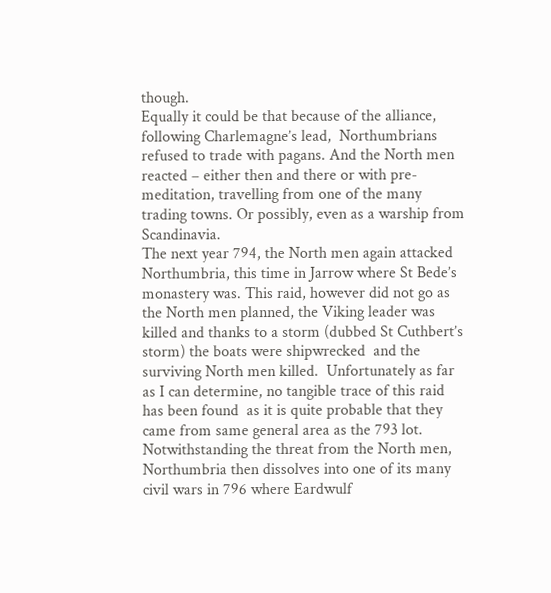though.
Equally it could be that because of the alliance, following Charlemagne’s lead,  Northumbrians refused to trade with pagans. And the North men reacted – either then and there or with pre-meditation, travelling from one of the many trading towns. Or possibly, even as a warship from Scandinavia.
The next year 794, the North men again attacked Northumbria, this time in Jarrow where St Bede’s monastery was. This raid, however did not go as the North men planned, the Viking leader was killed and thanks to a storm (dubbed St Cuthbert’s storm) the boats were shipwrecked  and the surviving North men killed.  Unfortunately as far as I can determine, no tangible trace of this raid has been found  as it is quite probable that they came from same general area as the 793 lot.
Notwithstanding the threat from the North men, Northumbria then dissolves into one of its many civil wars in 796 where Eardwulf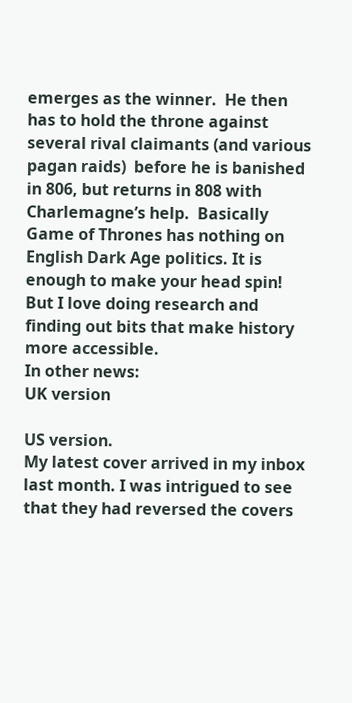emerges as the winner.  He then has to hold the throne against several rival claimants (and various pagan raids)  before he is banished in 806, but returns in 808 with Charlemagne’s help.  Basically Game of Thrones has nothing on English Dark Age politics. It is enough to make your head spin!
But I love doing research and finding out bits that make history more accessible.
In other news:
UK version

US version.
My latest cover arrived in my inbox last month. I was intrigued to see that they had reversed the covers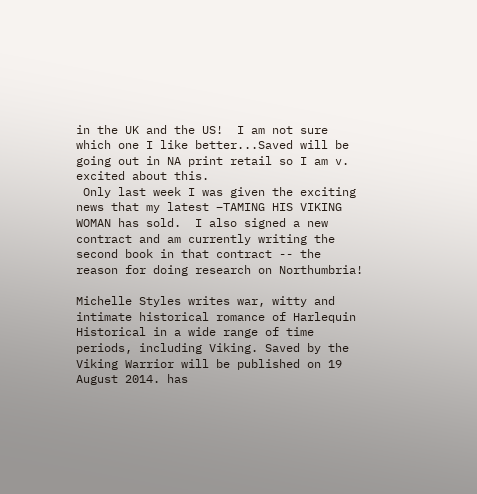in the UK and the US!  I am not sure which one I like better...Saved will be going out in NA print retail so I am v. excited about this.
 Only last week I was given the exciting news that my latest –TAMING HIS VIKING WOMAN has sold.  I also signed a new contract and am currently writing the second book in that contract -- the reason for doing research on Northumbria!

Michelle Styles writes war, witty and intimate historical romance of Harlequin Historical in a wide range of time periods, including Viking. Saved by the Viking Warrior will be published on 19 August 2014. has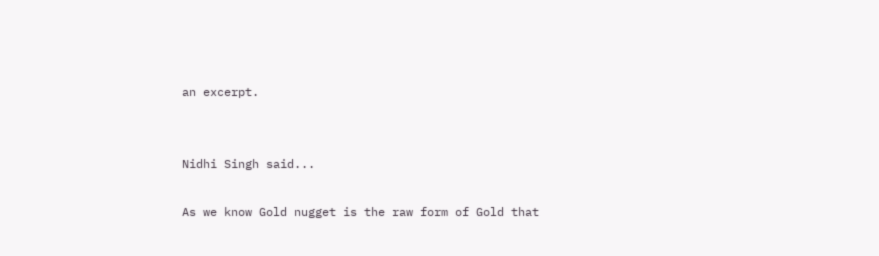an excerpt.


Nidhi Singh said...

As we know Gold nugget is the raw form of Gold that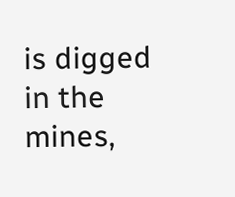is digged in the mines,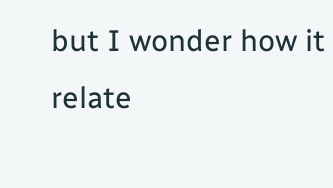but I wonder how it relate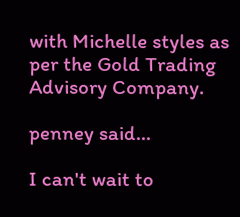with Michelle styles as per the Gold Trading Advisory Company.

penney said...

I can't wait to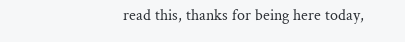read this, thanks for being here today,